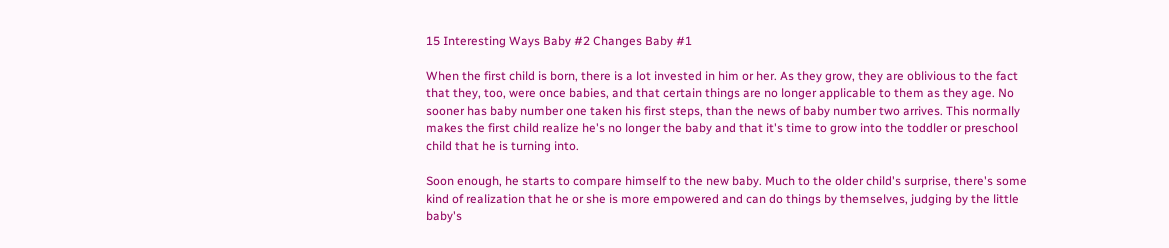15 Interesting Ways Baby #2 Changes Baby #1

When the first child is born, there is a lot invested in him or her. As they grow, they are oblivious to the fact that they, too, were once babies, and that certain things are no longer applicable to them as they age. No sooner has baby number one taken his first steps, than the news of baby number two arrives. This normally makes the first child realize he's no longer the baby and that it's time to grow into the toddler or preschool child that he is turning into.

Soon enough, he starts to compare himself to the new baby. Much to the older child's surprise, there's some kind of realization that he or she is more empowered and can do things by themselves, judging by the little baby's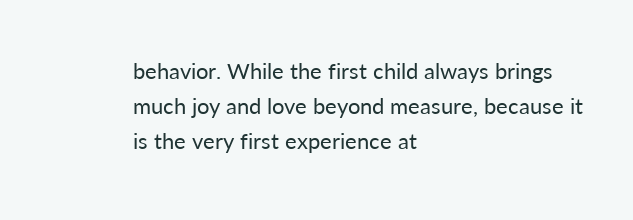behavior. While the first child always brings much joy and love beyond measure, because it is the very first experience at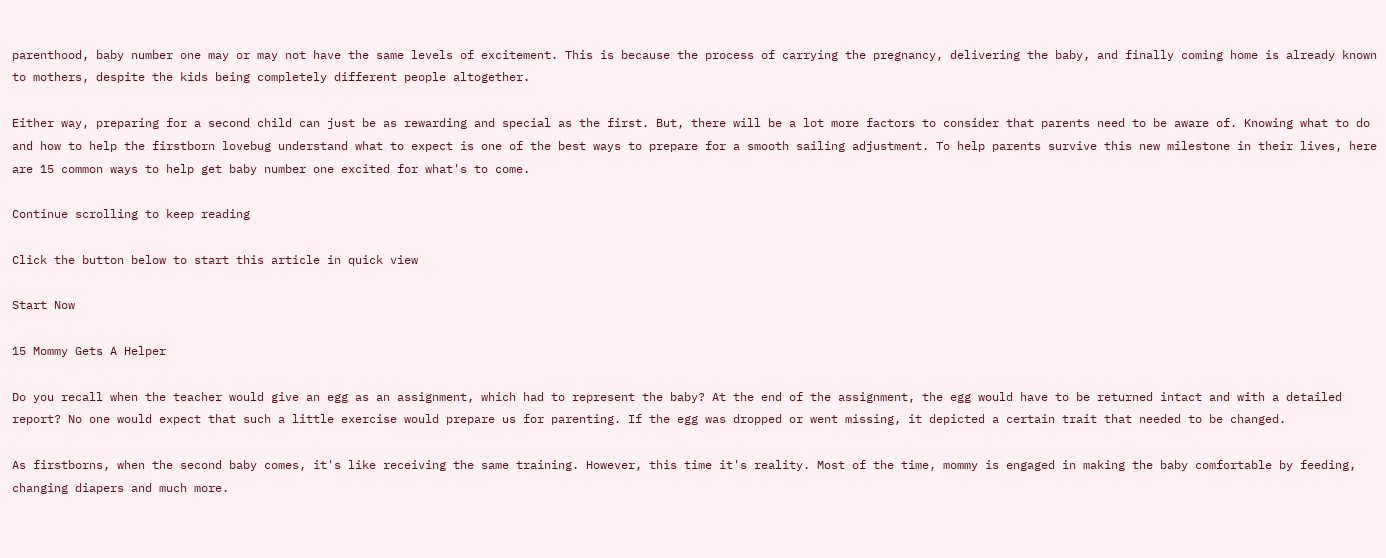parenthood, baby number one may or may not have the same levels of excitement. This is because the process of carrying the pregnancy, delivering the baby, and finally coming home is already known to mothers, despite the kids being completely different people altogether.

Either way, preparing for a second child can just be as rewarding and special as the first. But, there will be a lot more factors to consider that parents need to be aware of. Knowing what to do and how to help the firstborn lovebug understand what to expect is one of the best ways to prepare for a smooth sailing adjustment. To help parents survive this new milestone in their lives, here are 15 common ways to help get baby number one excited for what's to come.

Continue scrolling to keep reading

Click the button below to start this article in quick view

Start Now

15 Mommy Gets A Helper

Do you recall when the teacher would give an egg as an assignment, which had to represent the baby? At the end of the assignment, the egg would have to be returned intact and with a detailed report? No one would expect that such a little exercise would prepare us for parenting. If the egg was dropped or went missing, it depicted a certain trait that needed to be changed.

As firstborns, when the second baby comes, it's like receiving the same training. However, this time it's reality. Most of the time, mommy is engaged in making the baby comfortable by feeding, changing diapers and much more.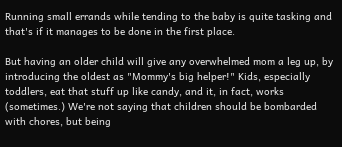Running small errands while tending to the baby is quite tasking and that's if it manages to be done in the first place.

But having an older child will give any overwhelmed mom a leg up, by introducing the oldest as "Mommy's big helper!" Kids, especially toddlers, eat that stuff up like candy, and it, in fact, works (sometimes.) We're not saying that children should be bombarded with chores, but being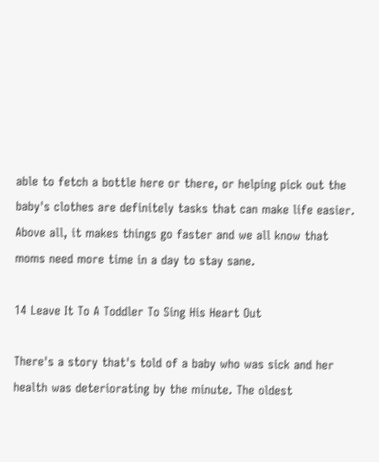able to fetch a bottle here or there, or helping pick out the baby's clothes are definitely tasks that can make life easier. Above all, it makes things go faster and we all know that moms need more time in a day to stay sane.

14 Leave It To A Toddler To Sing His Heart Out

There's a story that's told of a baby who was sick and her health was deteriorating by the minute. The oldest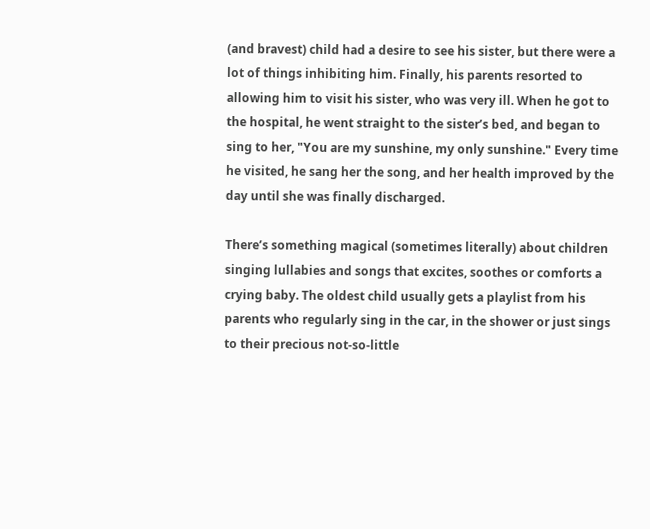(and bravest) child had a desire to see his sister, but there were a lot of things inhibiting him. Finally, his parents resorted to allowing him to visit his sister, who was very ill. When he got to the hospital, he went straight to the sister’s bed, and began to sing to her, "You are my sunshine, my only sunshine." Every time he visited, he sang her the song, and her health improved by the day until she was finally discharged.

There’s something magical (sometimes literally) about children singing lullabies and songs that excites, soothes or comforts a crying baby. The oldest child usually gets a playlist from his parents who regularly sing in the car, in the shower or just sings to their precious not-so-little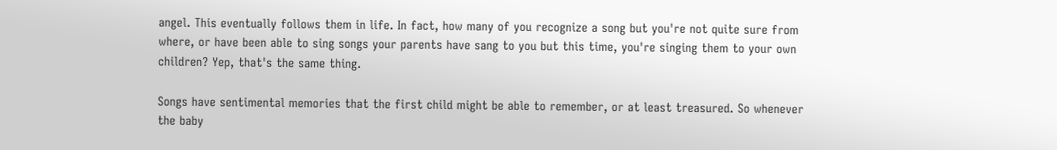angel. This eventually follows them in life. In fact, how many of you recognize a song but you're not quite sure from where, or have been able to sing songs your parents have sang to you but this time, you're singing them to your own children? Yep, that's the same thing.

Songs have sentimental memories that the first child might be able to remember, or at least treasured. So whenever the baby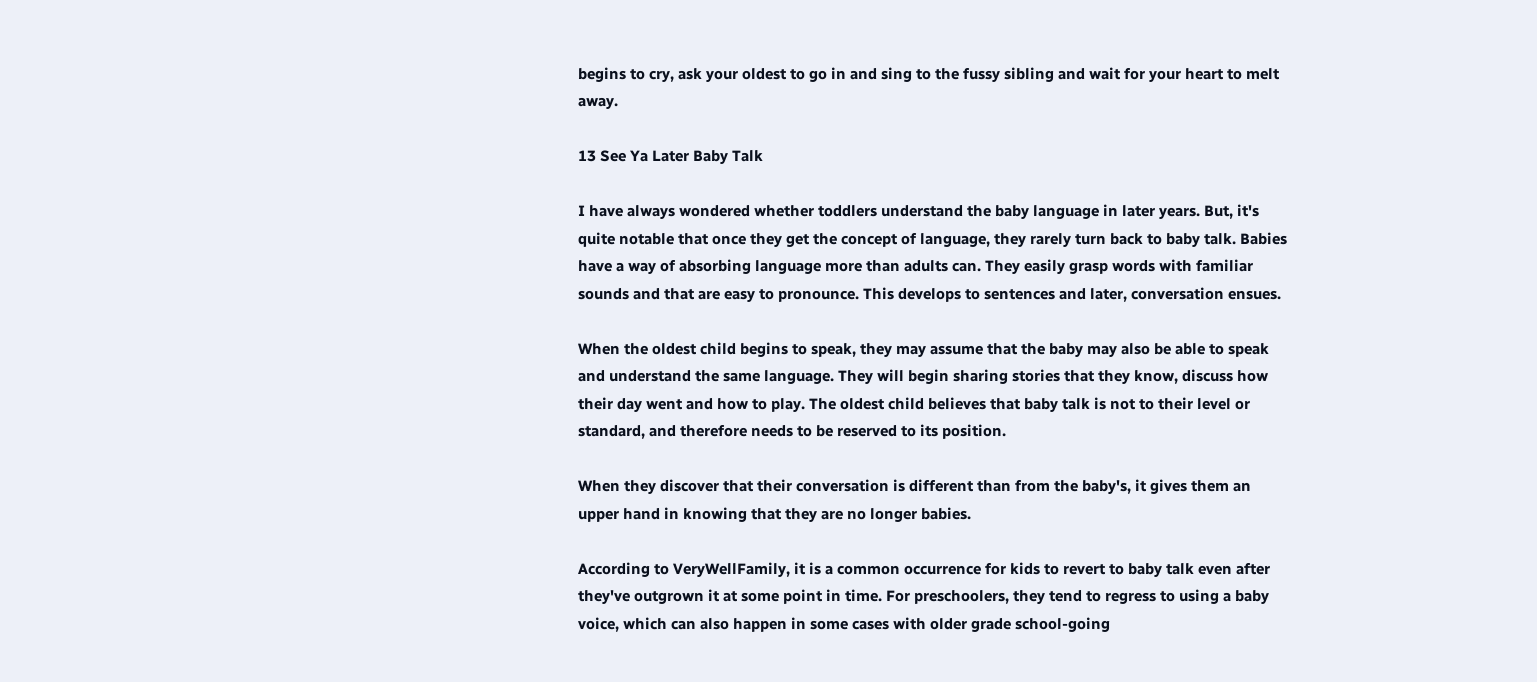begins to cry, ask your oldest to go in and sing to the fussy sibling and wait for your heart to melt away.

13 See Ya Later Baby Talk

I have always wondered whether toddlers understand the baby language in later years. But, it's quite notable that once they get the concept of language, they rarely turn back to baby talk. Babies have a way of absorbing language more than adults can. They easily grasp words with familiar sounds and that are easy to pronounce. This develops to sentences and later, conversation ensues.

When the oldest child begins to speak, they may assume that the baby may also be able to speak and understand the same language. They will begin sharing stories that they know, discuss how their day went and how to play. The oldest child believes that baby talk is not to their level or standard, and therefore needs to be reserved to its position.

When they discover that their conversation is different than from the baby's, it gives them an upper hand in knowing that they are no longer babies.

According to VeryWellFamily, it is a common occurrence for kids to revert to baby talk even after they've outgrown it at some point in time. For preschoolers, they tend to regress to using a baby voice, which can also happen in some cases with older grade school-going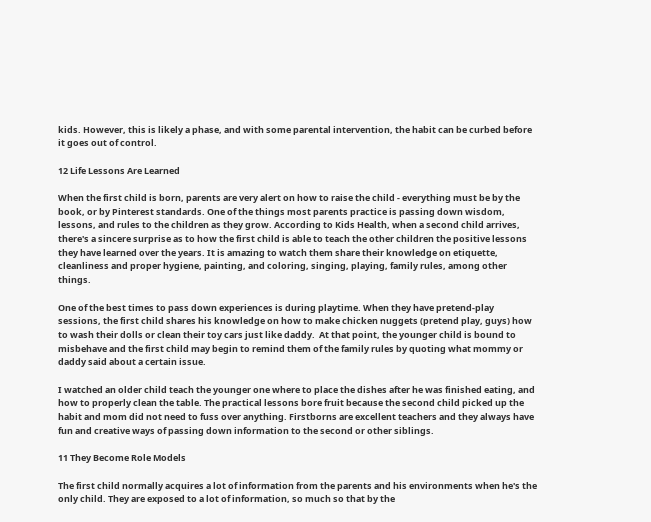kids. However, this is likely a phase, and with some parental intervention, the habit can be curbed before it goes out of control.

12 Life Lessons Are Learned

When the first child is born, parents are very alert on how to raise the child - everything must be by the book, or by Pinterest standards. One of the things most parents practice is passing down wisdom, lessons, and rules to the children as they grow. According to Kids Health, when a second child arrives, there's a sincere surprise as to how the first child is able to teach the other children the positive lessons they have learned over the years. It is amazing to watch them share their knowledge on etiquette, cleanliness and proper hygiene, painting, and coloring, singing, playing, family rules, among other things.

One of the best times to pass down experiences is during playtime. When they have pretend-play sessions, the first child shares his knowledge on how to make chicken nuggets (pretend play, guys) how to wash their dolls or clean their toy cars just like daddy.  At that point, the younger child is bound to misbehave and the first child may begin to remind them of the family rules by quoting what mommy or daddy said about a certain issue.

I watched an older child teach the younger one where to place the dishes after he was finished eating, and how to properly clean the table. The practical lessons bore fruit because the second child picked up the habit and mom did not need to fuss over anything. Firstborns are excellent teachers and they always have fun and creative ways of passing down information to the second or other siblings.

11 They Become Role Models

The first child normally acquires a lot of information from the parents and his environments when he's the only child. They are exposed to a lot of information, so much so that by the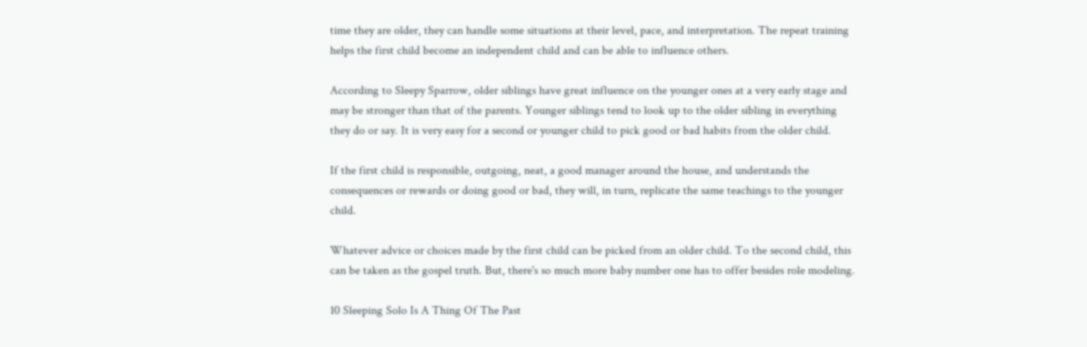time they are older, they can handle some situations at their level, pace, and interpretation. The repeat training helps the first child become an independent child and can be able to influence others.

According to Sleepy Sparrow, older siblings have great influence on the younger ones at a very early stage and may be stronger than that of the parents. Younger siblings tend to look up to the older sibling in everything they do or say. It is very easy for a second or younger child to pick good or bad habits from the older child.

If the first child is responsible, outgoing, neat, a good manager around the house, and understands the consequences or rewards or doing good or bad, they will, in turn, replicate the same teachings to the younger child.

Whatever advice or choices made by the first child can be picked from an older child. To the second child, this can be taken as the gospel truth. But, there's so much more baby number one has to offer besides role modeling.

10 Sleeping Solo Is A Thing Of The Past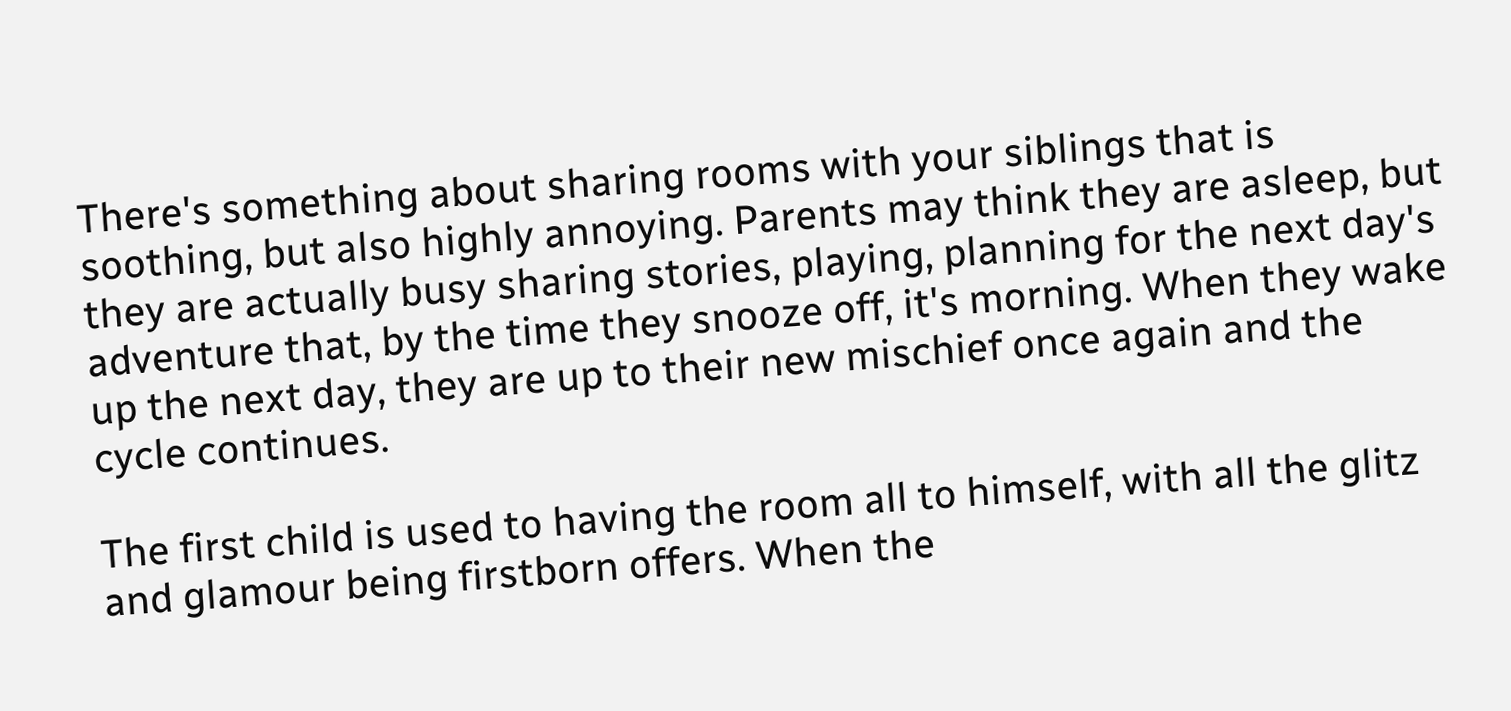There's something about sharing rooms with your siblings that is soothing, but also highly annoying. Parents may think they are asleep, but they are actually busy sharing stories, playing, planning for the next day's adventure that, by the time they snooze off, it's morning. When they wake up the next day, they are up to their new mischief once again and the cycle continues.

The first child is used to having the room all to himself, with all the glitz and glamour being firstborn offers. When the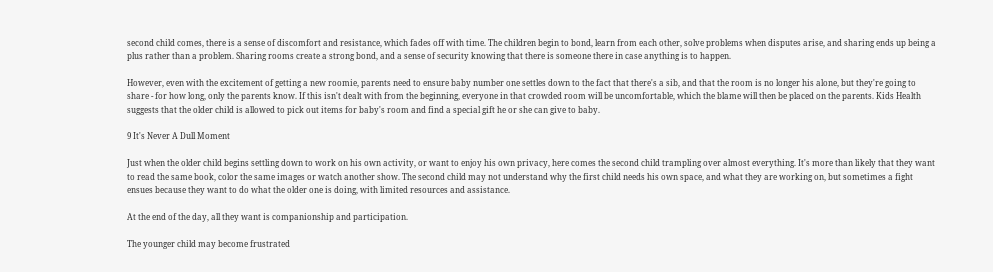second child comes, there is a sense of discomfort and resistance, which fades off with time. The children begin to bond, learn from each other, solve problems when disputes arise, and sharing ends up being a plus rather than a problem. Sharing rooms create a strong bond, and a sense of security knowing that there is someone there in case anything is to happen.

However, even with the excitement of getting a new roomie, parents need to ensure baby number one settles down to the fact that there's a sib, and that the room is no longer his alone, but they're going to share - for how long, only the parents know. If this isn't dealt with from the beginning, everyone in that crowded room will be uncomfortable, which the blame will then be placed on the parents. Kids Health suggests that the older child is allowed to pick out items for baby's room and find a special gift he or she can give to baby.

9 It's Never A Dull Moment

Just when the older child begins settling down to work on his own activity, or want to enjoy his own privacy, here comes the second child trampling over almost everything. It's more than likely that they want to read the same book, color the same images or watch another show. The second child may not understand why the first child needs his own space, and what they are working on, but sometimes a fight ensues because they want to do what the older one is doing, with limited resources and assistance.

At the end of the day, all they want is companionship and participation.

The younger child may become frustrated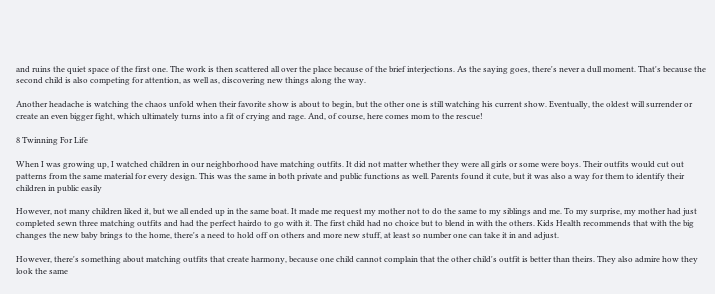and ruins the quiet space of the first one. The work is then scattered all over the place because of the brief interjections. As the saying goes, there's never a dull moment. That's because the second child is also competing for attention, as well as, discovering new things along the way.

Another headache is watching the chaos unfold when their favorite show is about to begin, but the other one is still watching his current show. Eventually, the oldest will surrender or create an even bigger fight, which ultimately turns into a fit of crying and rage. And, of course, here comes mom to the rescue!

8 Twinning For Life

When I was growing up, I watched children in our neighborhood have matching outfits. It did not matter whether they were all girls or some were boys. Their outfits would cut out patterns from the same material for every design. This was the same in both private and public functions as well. Parents found it cute, but it was also a way for them to identify their children in public easily

However, not many children liked it, but we all ended up in the same boat. It made me request my mother not to do the same to my siblings and me. To my surprise, my mother had just completed sewn three matching outfits and had the perfect hairdo to go with it. The first child had no choice but to blend in with the others. Kids Health recommends that with the big changes the new baby brings to the home, there's a need to hold off on others and more new stuff, at least so number one can take it in and adjust.

However, there's something about matching outfits that create harmony, because one child cannot complain that the other child's outfit is better than theirs. They also admire how they look the same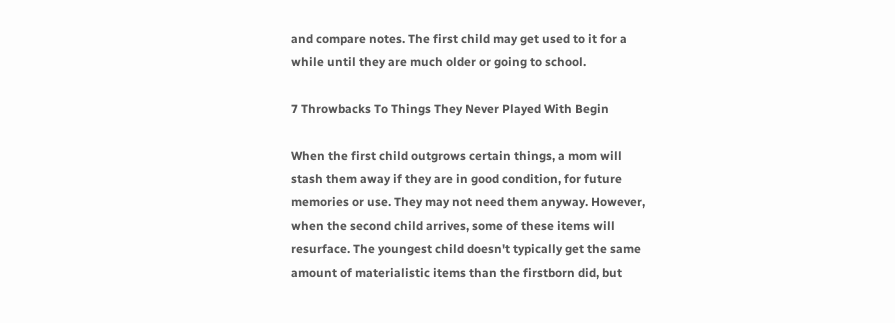and compare notes. The first child may get used to it for a while until they are much older or going to school.

7 Throwbacks To Things They Never Played With Begin

When the first child outgrows certain things, a mom will stash them away if they are in good condition, for future memories or use. They may not need them anyway. However, when the second child arrives, some of these items will resurface. The youngest child doesn't typically get the same amount of materialistic items than the firstborn did, but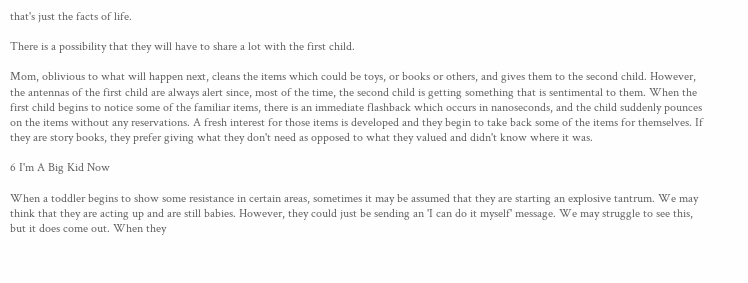that's just the facts of life.

There is a possibility that they will have to share a lot with the first child.

Mom, oblivious to what will happen next, cleans the items which could be toys, or books or others, and gives them to the second child. However, the antennas of the first child are always alert since, most of the time, the second child is getting something that is sentimental to them. When the first child begins to notice some of the familiar items, there is an immediate flashback which occurs in nanoseconds, and the child suddenly pounces on the items without any reservations. A fresh interest for those items is developed and they begin to take back some of the items for themselves. If they are story books, they prefer giving what they don't need as opposed to what they valued and didn't know where it was.

6 I'm A Big Kid Now

When a toddler begins to show some resistance in certain areas, sometimes it may be assumed that they are starting an explosive tantrum. We may think that they are acting up and are still babies. However, they could just be sending an 'I can do it myself' message. We may struggle to see this, but it does come out. When they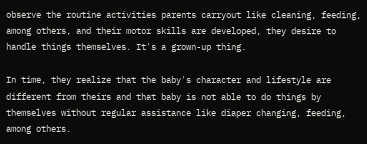observe the routine activities parents carryout like cleaning, feeding, among others, and their motor skills are developed, they desire to handle things themselves. It's a grown-up thing.

In time, they realize that the baby's character and lifestyle are different from theirs and that baby is not able to do things by themselves without regular assistance like diaper changing, feeding, among others.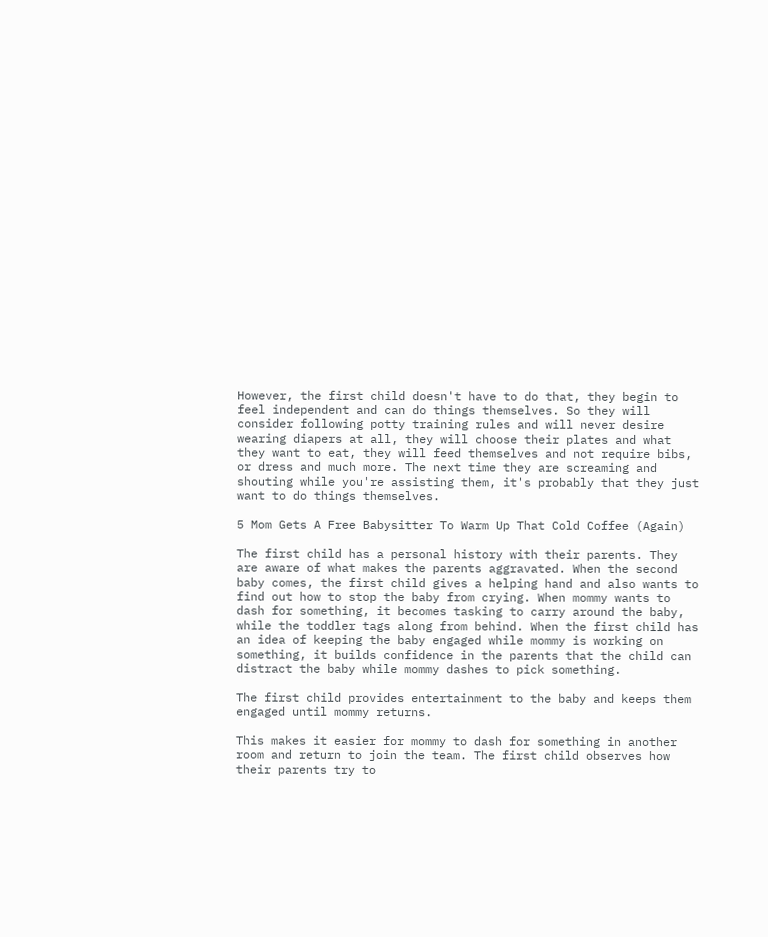However, the first child doesn't have to do that, they begin to feel independent and can do things themselves. So they will consider following potty training rules and will never desire wearing diapers at all, they will choose their plates and what they want to eat, they will feed themselves and not require bibs, or dress and much more. The next time they are screaming and shouting while you're assisting them, it's probably that they just want to do things themselves.

5 Mom Gets A Free Babysitter To Warm Up That Cold Coffee (Again)

The first child has a personal history with their parents. They are aware of what makes the parents aggravated. When the second baby comes, the first child gives a helping hand and also wants to find out how to stop the baby from crying. When mommy wants to dash for something, it becomes tasking to carry around the baby, while the toddler tags along from behind. When the first child has an idea of keeping the baby engaged while mommy is working on something, it builds confidence in the parents that the child can distract the baby while mommy dashes to pick something.

The first child provides entertainment to the baby and keeps them engaged until mommy returns.

This makes it easier for mommy to dash for something in another room and return to join the team. The first child observes how their parents try to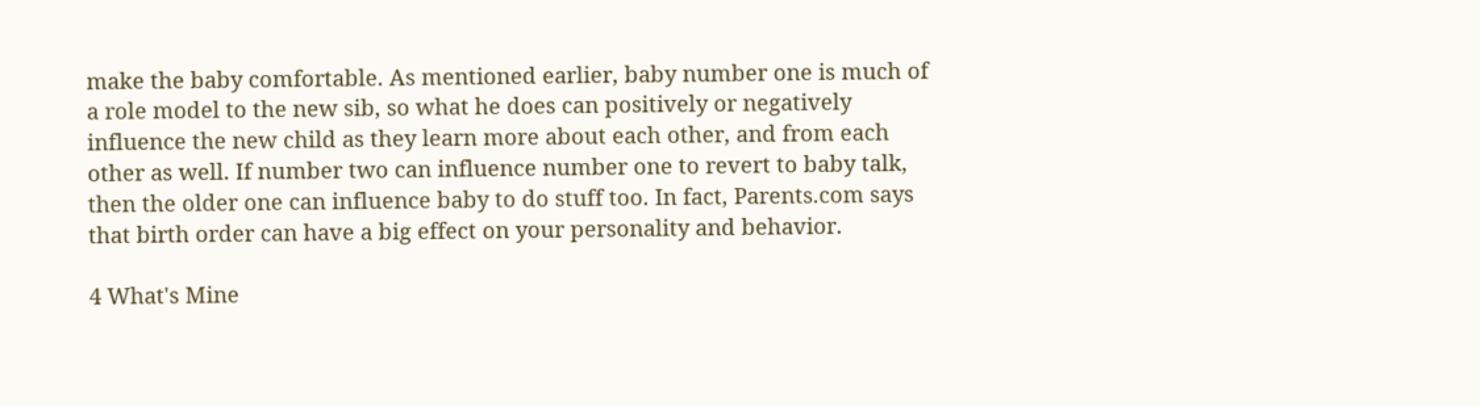make the baby comfortable. As mentioned earlier, baby number one is much of a role model to the new sib, so what he does can positively or negatively influence the new child as they learn more about each other, and from each other as well. If number two can influence number one to revert to baby talk, then the older one can influence baby to do stuff too. In fact, Parents.com says that birth order can have a big effect on your personality and behavior.

4 What's Mine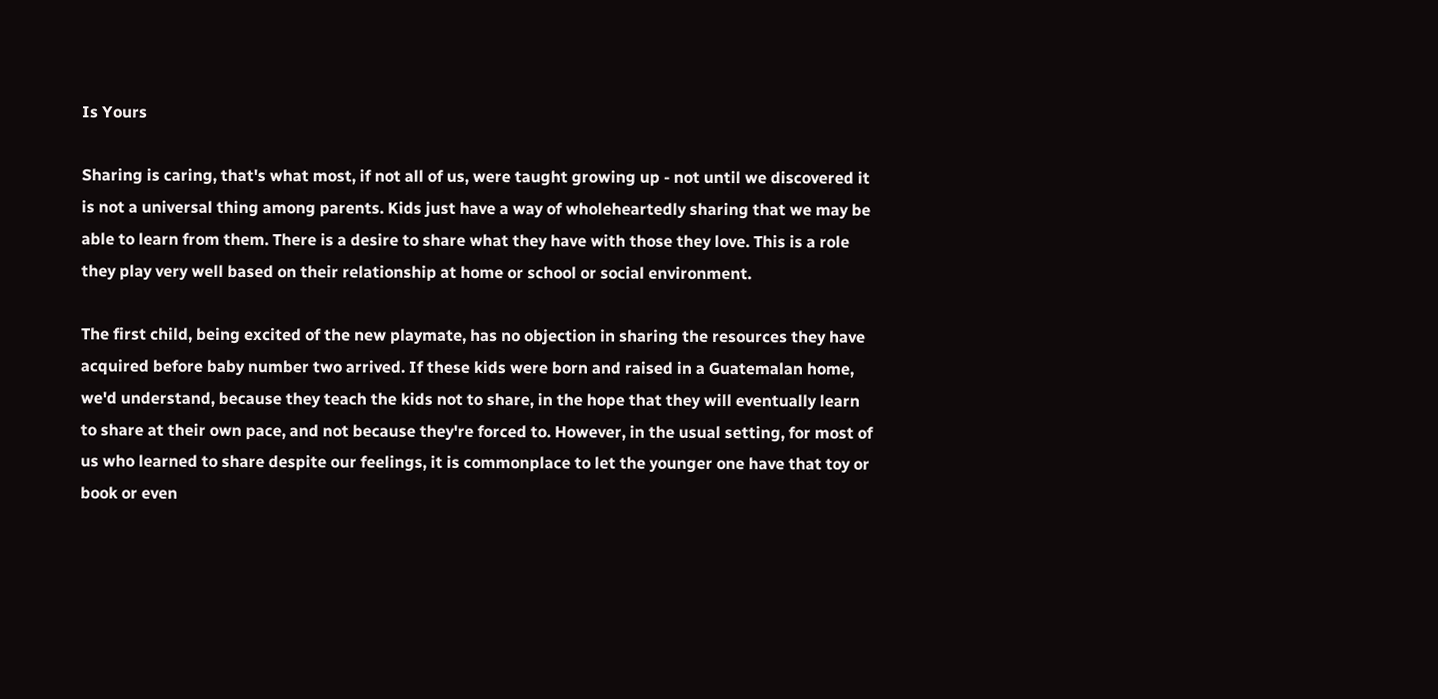Is Yours

Sharing is caring, that's what most, if not all of us, were taught growing up - not until we discovered it is not a universal thing among parents. Kids just have a way of wholeheartedly sharing that we may be able to learn from them. There is a desire to share what they have with those they love. This is a role they play very well based on their relationship at home or school or social environment.

The first child, being excited of the new playmate, has no objection in sharing the resources they have acquired before baby number two arrived. If these kids were born and raised in a Guatemalan home, we'd understand, because they teach the kids not to share, in the hope that they will eventually learn to share at their own pace, and not because they're forced to. However, in the usual setting, for most of us who learned to share despite our feelings, it is commonplace to let the younger one have that toy or book or even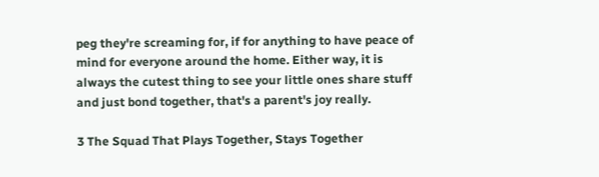peg they're screaming for, if for anything to have peace of mind for everyone around the home. Either way, it is always the cutest thing to see your little ones share stuff and just bond together, that's a parent's joy really.

3 The Squad That Plays Together, Stays Together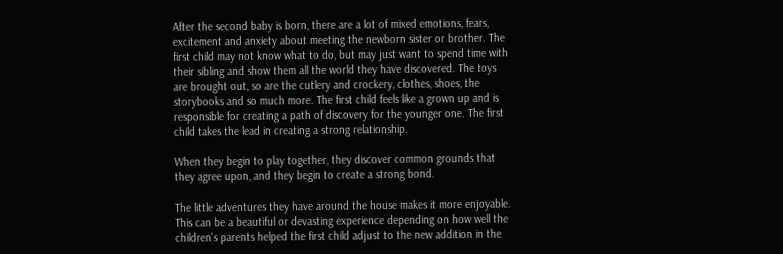After the second baby is born, there are a lot of mixed emotions, fears, excitement and anxiety about meeting the newborn sister or brother. The first child may not know what to do, but may just want to spend time with their sibling and show them all the world they have discovered. The toys are brought out, so are the cutlery and crockery, clothes, shoes, the storybooks and so much more. The first child feels like a grown up and is responsible for creating a path of discovery for the younger one. The first child takes the lead in creating a strong relationship.

When they begin to play together, they discover common grounds that they agree upon, and they begin to create a strong bond.

The little adventures they have around the house makes it more enjoyable. This can be a beautiful or devasting experience depending on how well the children's parents helped the first child adjust to the new addition in the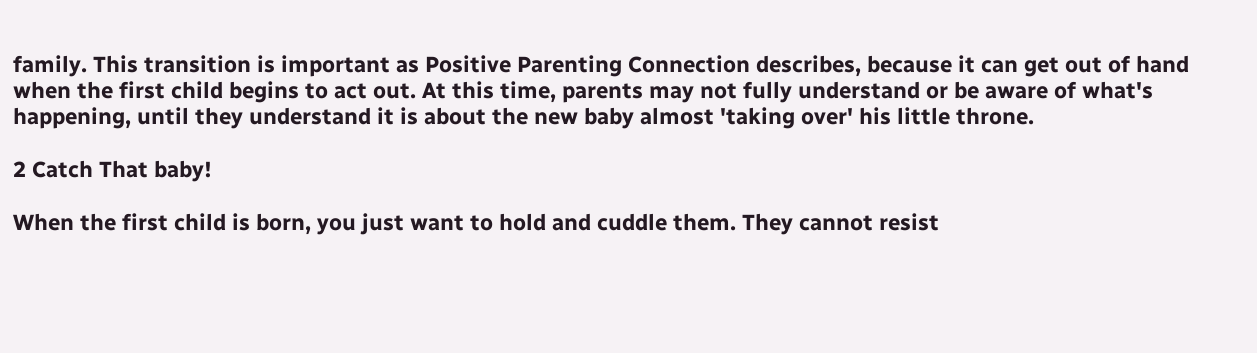family. This transition is important as Positive Parenting Connection describes, because it can get out of hand when the first child begins to act out. At this time, parents may not fully understand or be aware of what's happening, until they understand it is about the new baby almost 'taking over' his little throne.

2 Catch That baby!

When the first child is born, you just want to hold and cuddle them. They cannot resist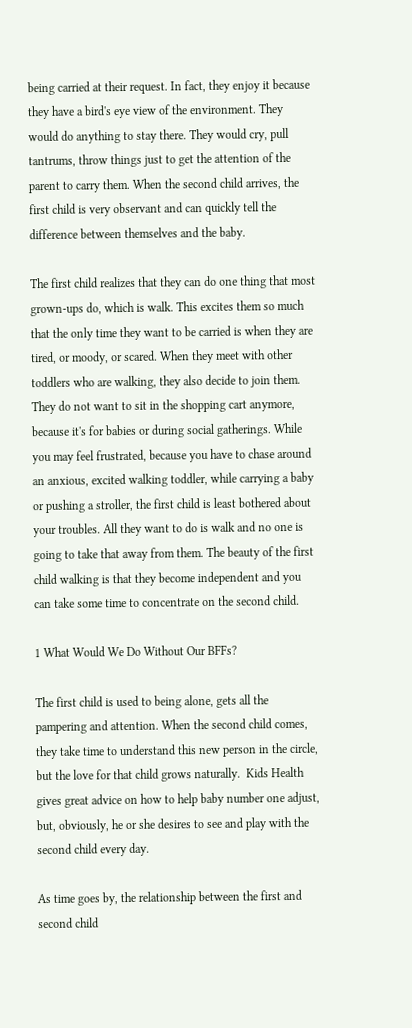being carried at their request. In fact, they enjoy it because they have a bird's eye view of the environment. They would do anything to stay there. They would cry, pull tantrums, throw things just to get the attention of the parent to carry them. When the second child arrives, the first child is very observant and can quickly tell the difference between themselves and the baby.

The first child realizes that they can do one thing that most grown-ups do, which is walk. This excites them so much that the only time they want to be carried is when they are tired, or moody, or scared. When they meet with other toddlers who are walking, they also decide to join them. They do not want to sit in the shopping cart anymore, because it's for babies or during social gatherings. While you may feel frustrated, because you have to chase around an anxious, excited walking toddler, while carrying a baby or pushing a stroller, the first child is least bothered about your troubles. All they want to do is walk and no one is going to take that away from them. The beauty of the first child walking is that they become independent and you can take some time to concentrate on the second child.

1 What Would We Do Without Our BFFs?

The first child is used to being alone, gets all the pampering and attention. When the second child comes, they take time to understand this new person in the circle, but the love for that child grows naturally.  Kids Health gives great advice on how to help baby number one adjust, but, obviously, he or she desires to see and play with the second child every day.

As time goes by, the relationship between the first and second child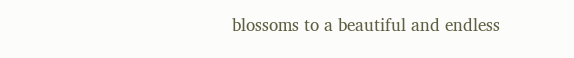blossoms to a beautiful and endless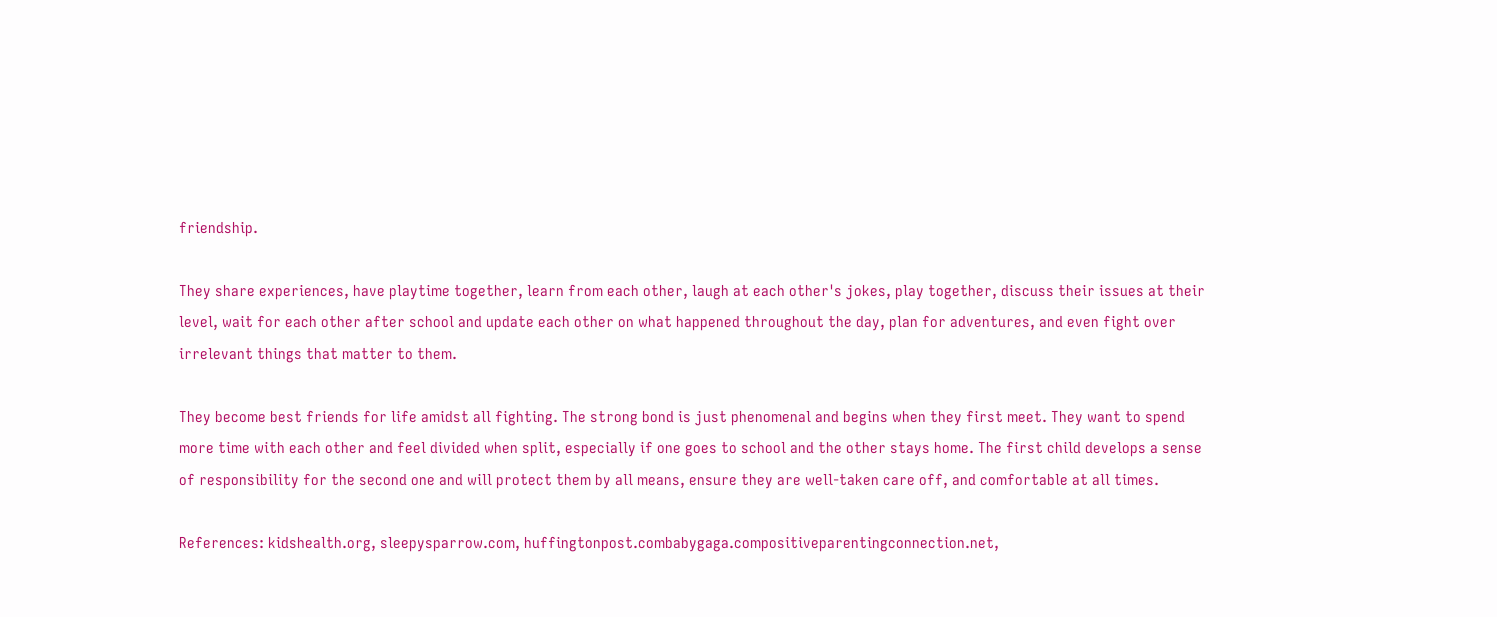friendship.

They share experiences, have playtime together, learn from each other, laugh at each other's jokes, play together, discuss their issues at their level, wait for each other after school and update each other on what happened throughout the day, plan for adventures, and even fight over irrelevant things that matter to them.

They become best friends for life amidst all fighting. The strong bond is just phenomenal and begins when they first meet. They want to spend more time with each other and feel divided when split, especially if one goes to school and the other stays home. The first child develops a sense of responsibility for the second one and will protect them by all means, ensure they are well-taken care off, and comfortable at all times.

References: kidshealth.org, sleepysparrow.com, huffingtonpost.combabygaga.compositiveparentingconnection.net,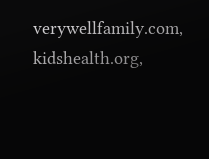verywellfamily.com, kidshealth.org,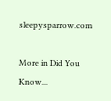sleepysparrow.com

More in Did You Know...